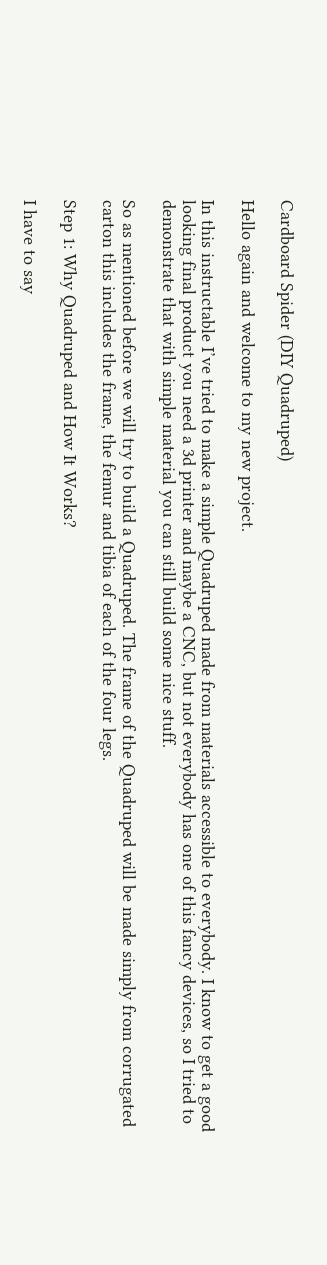Cardboard Spider (DIY Quadruped)

Hello again and welcome to my new project.

In this instructable I’ve tried to make a simple Quadruped made from materials accessible to everybody. I know to get a good looking final product you need a 3d printer and maybe a CNC, but not everybody has one of this fancy devices, so I tried to demonstrate that with simple material you can still build some nice stuff.

So as mentioned before we will try to build a Quadruped. The frame of the Quadruped will be made simply from corrugated carton this includes the frame, the femur and tibia of each of the four legs.

Step 1: Why Quadruped and How It Works?

I have to say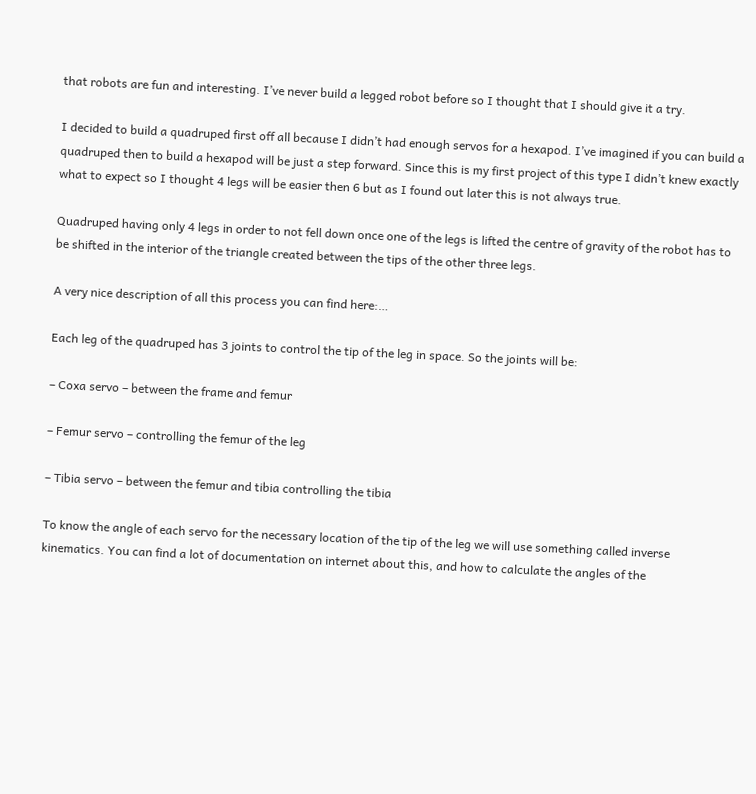that robots are fun and interesting. I’ve never build a legged robot before so I thought that I should give it a try.

I decided to build a quadruped first off all because I didn’t had enough servos for a hexapod. I’ve imagined if you can build a quadruped then to build a hexapod will be just a step forward. Since this is my first project of this type I didn’t knew exactly what to expect so I thought 4 legs will be easier then 6 but as I found out later this is not always true.

Quadruped having only 4 legs in order to not fell down once one of the legs is lifted the centre of gravity of the robot has to be shifted in the interior of the triangle created between the tips of the other three legs.

A very nice description of all this process you can find here:…

Each leg of the quadruped has 3 joints to control the tip of the leg in space. So the joints will be:

– Coxa servo – between the frame and femur

– Femur servo – controlling the femur of the leg

– Tibia servo – between the femur and tibia controlling the tibia

To know the angle of each servo for the necessary location of the tip of the leg we will use something called inverse kinematics. You can find a lot of documentation on internet about this, and how to calculate the angles of the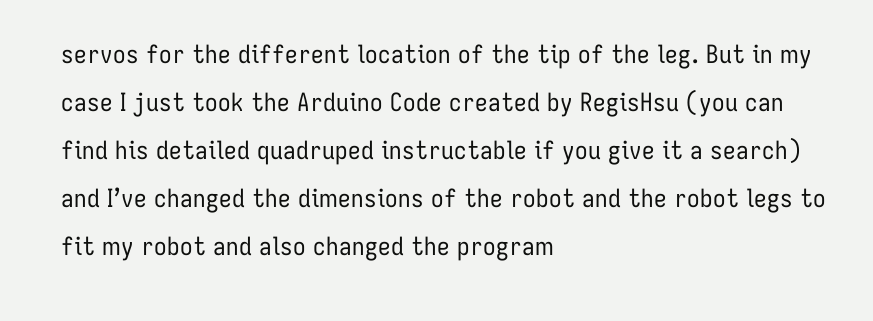servos for the different location of the tip of the leg. But in my case I just took the Arduino Code created by RegisHsu (you can find his detailed quadruped instructable if you give it a search) and I’ve changed the dimensions of the robot and the robot legs to fit my robot and also changed the program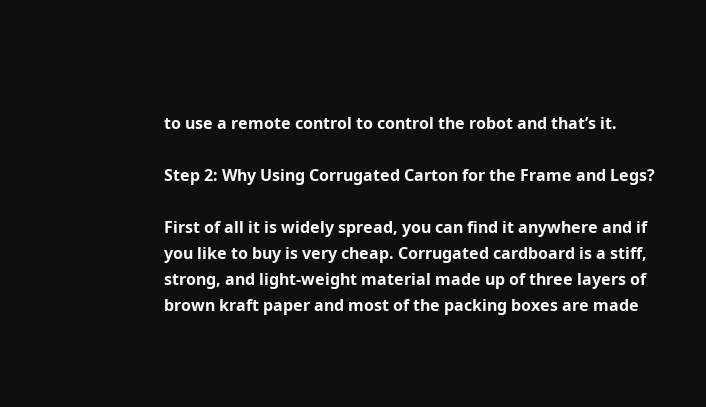to use a remote control to control the robot and that’s it.

Step 2: Why Using Corrugated Carton for the Frame and Legs?

First of all it is widely spread, you can find it anywhere and if you like to buy is very cheap. Corrugated cardboard is a stiff, strong, and light-weight material made up of three layers of brown kraft paper and most of the packing boxes are made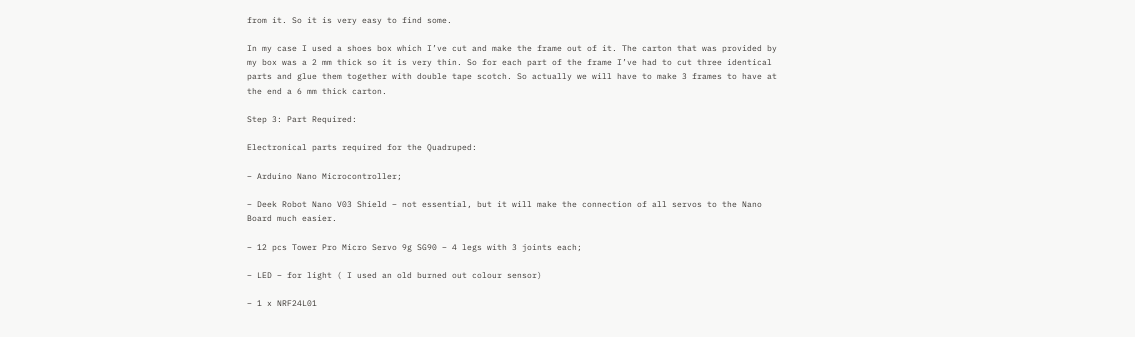from it. So it is very easy to find some.

In my case I used a shoes box which I’ve cut and make the frame out of it. The carton that was provided by my box was a 2 mm thick so it is very thin. So for each part of the frame I’ve had to cut three identical parts and glue them together with double tape scotch. So actually we will have to make 3 frames to have at the end a 6 mm thick carton.

Step 3: Part Required:

Electronical parts required for the Quadruped:

– Arduino Nano Microcontroller;

– Deek Robot Nano V03 Shield – not essential, but it will make the connection of all servos to the Nano Board much easier.

– 12 pcs Tower Pro Micro Servo 9g SG90 – 4 legs with 3 joints each;

– LED – for light ( I used an old burned out colour sensor)

– 1 x NRF24L01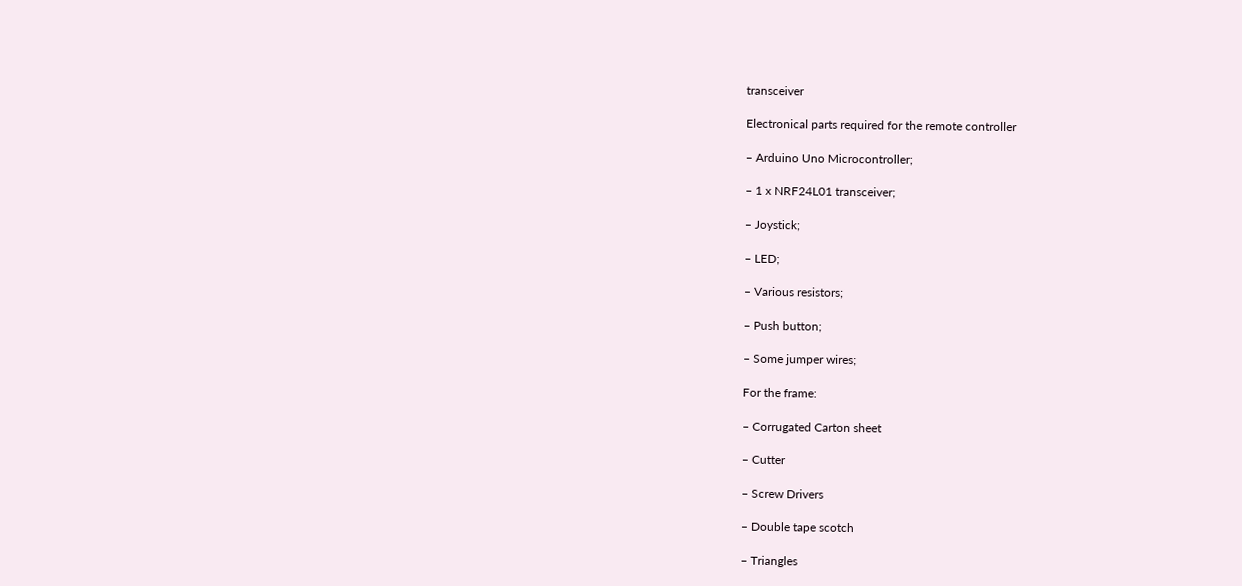transceiver

Electronical parts required for the remote controller

– Arduino Uno Microcontroller;

– 1 x NRF24L01 transceiver;

– Joystick;

– LED;

– Various resistors;

– Push button;

– Some jumper wires;

For the frame:

– Corrugated Carton sheet

– Cutter

– Screw Drivers

– Double tape scotch

– Triangles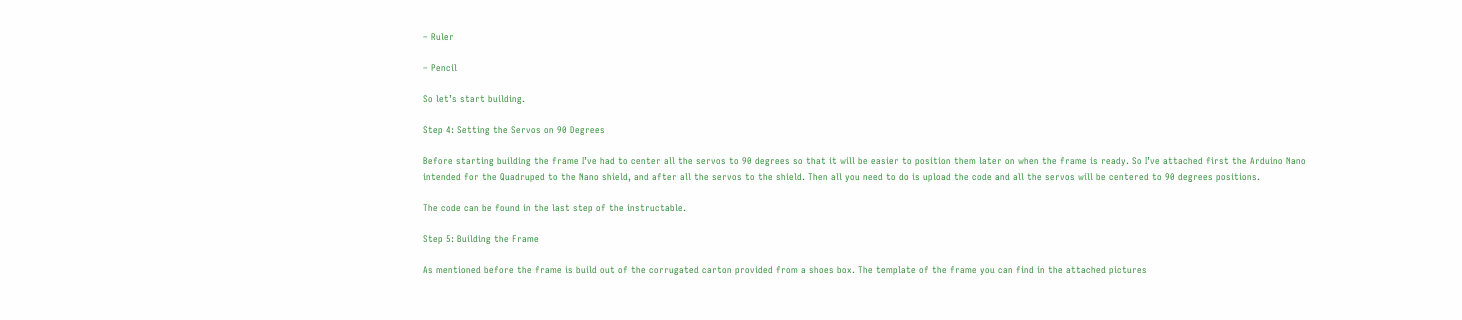– Ruler

– Pencil

So let’s start building.

Step 4: Setting the Servos on 90 Degrees

Before starting building the frame I’ve had to center all the servos to 90 degrees so that it will be easier to position them later on when the frame is ready. So I’ve attached first the Arduino Nano intended for the Quadruped to the Nano shield, and after all the servos to the shield. Then all you need to do is upload the code and all the servos will be centered to 90 degrees positions.

The code can be found in the last step of the instructable.

Step 5: Building the Frame

As mentioned before the frame is build out of the corrugated carton provided from a shoes box. The template of the frame you can find in the attached pictures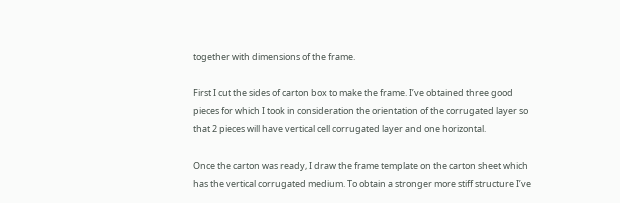together with dimensions of the frame.

First I cut the sides of carton box to make the frame. I’ve obtained three good pieces for which I took in consideration the orientation of the corrugated layer so that 2 pieces will have vertical cell corrugated layer and one horizontal.

Once the carton was ready, I draw the frame template on the carton sheet which has the vertical corrugated medium. To obtain a stronger more stiff structure I’ve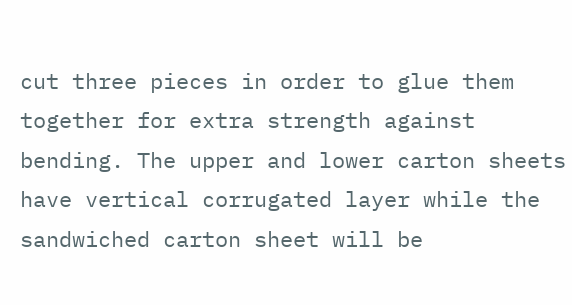cut three pieces in order to glue them together for extra strength against bending. The upper and lower carton sheets have vertical corrugated layer while the sandwiched carton sheet will be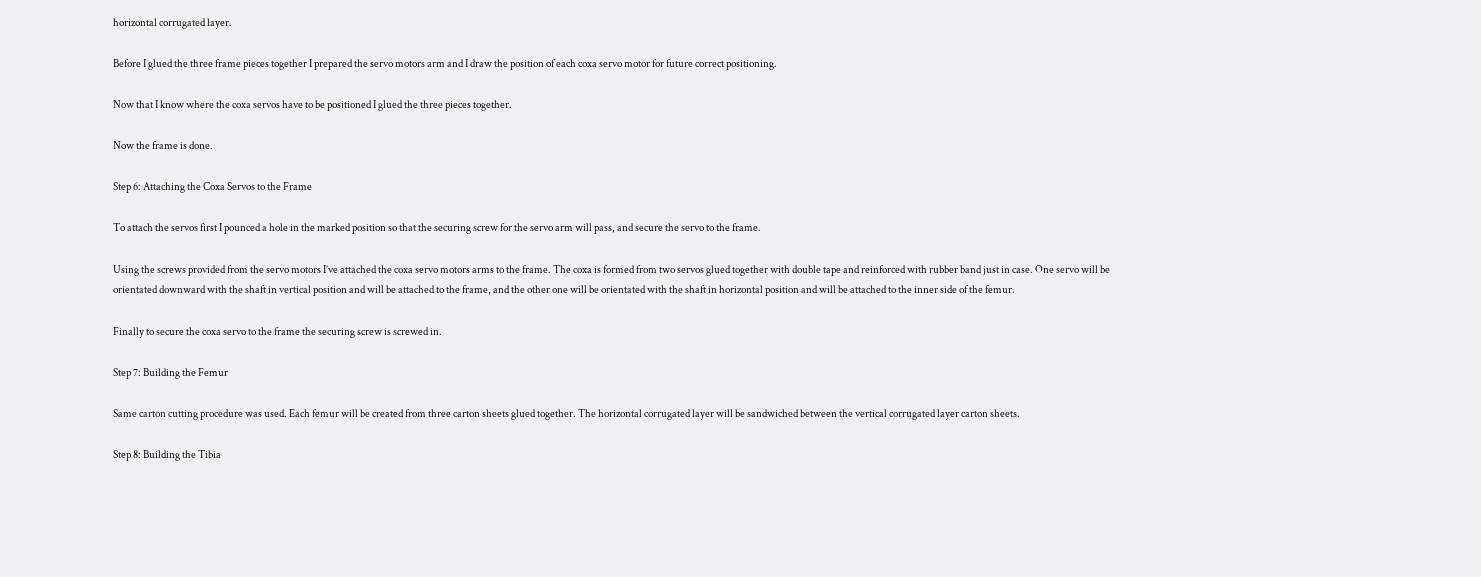horizontal corrugated layer.

Before I glued the three frame pieces together I prepared the servo motors arm and I draw the position of each coxa servo motor for future correct positioning.

Now that I know where the coxa servos have to be positioned I glued the three pieces together.

Now the frame is done.

Step 6: Attaching the Coxa Servos to the Frame

To attach the servos first I pounced a hole in the marked position so that the securing screw for the servo arm will pass, and secure the servo to the frame.

Using the screws provided from the servo motors I’ve attached the coxa servo motors arms to the frame. The coxa is formed from two servos glued together with double tape and reinforced with rubber band just in case. One servo will be orientated downward with the shaft in vertical position and will be attached to the frame, and the other one will be orientated with the shaft in horizontal position and will be attached to the inner side of the femur.

Finally to secure the coxa servo to the frame the securing screw is screwed in.

Step 7: Building the Femur

Same carton cutting procedure was used. Each femur will be created from three carton sheets glued together. The horizontal corrugated layer will be sandwiched between the vertical corrugated layer carton sheets.

Step 8: Building the Tibia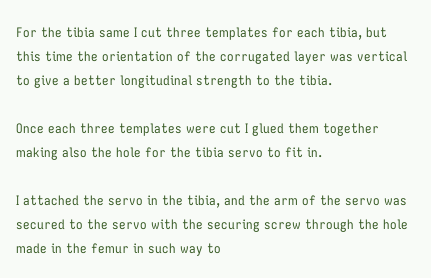For the tibia same I cut three templates for each tibia, but this time the orientation of the corrugated layer was vertical to give a better longitudinal strength to the tibia.

Once each three templates were cut I glued them together making also the hole for the tibia servo to fit in.

I attached the servo in the tibia, and the arm of the servo was secured to the servo with the securing screw through the hole made in the femur in such way to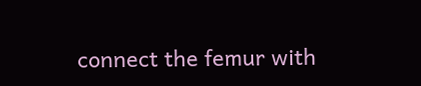connect the femur with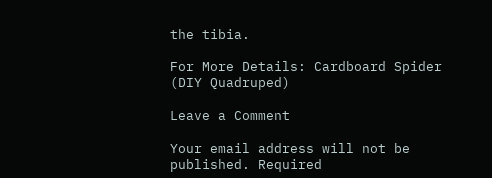the tibia.

For More Details: Cardboard Spider (DIY Quadruped)

Leave a Comment

Your email address will not be published. Required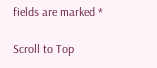fields are marked *

Scroll to Top